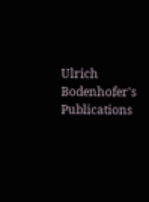Ulrich Bodenhofer's Publications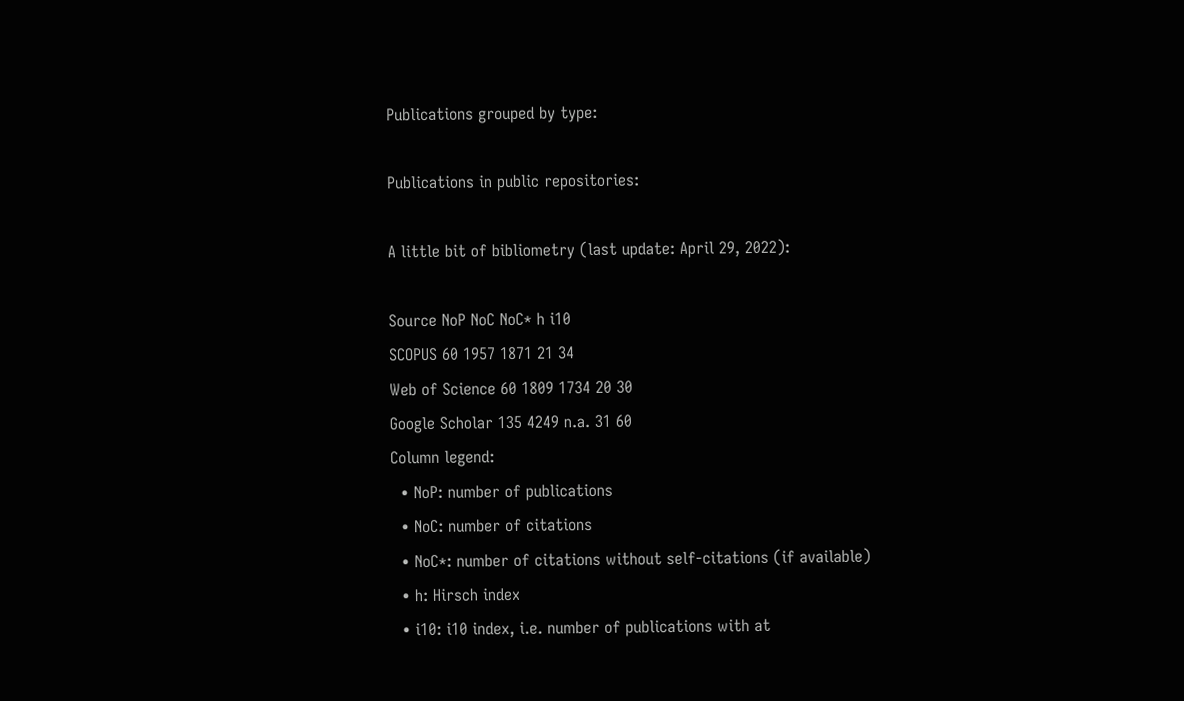Publications grouped by type:

Publications in public repositories:

A little bit of bibliometry (last update: April 29, 2022):

Source NoP NoC NoC* h i10
SCOPUS 60 1957 1871 21 34
Web of Science 60 1809 1734 20 30
Google Scholar 135 4249 n.a. 31 60
Column legend:
  • NoP: number of publications
  • NoC: number of citations
  • NoC*: number of citations without self-citations (if available)
  • h: Hirsch index
  • i10: i10 index, i.e. number of publications with at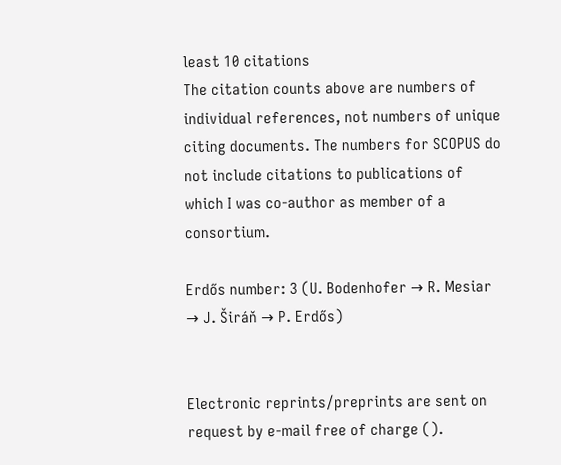least 10 citations
The citation counts above are numbers of individual references, not numbers of unique citing documents. The numbers for SCOPUS do not include citations to publications of which I was co-author as member of a consortium.

Erdős number: 3 (U. Bodenhofer → R. Mesiar → J. Širáň → P. Erdős)


Electronic reprints/preprints are sent on request by e-mail free of charge ().